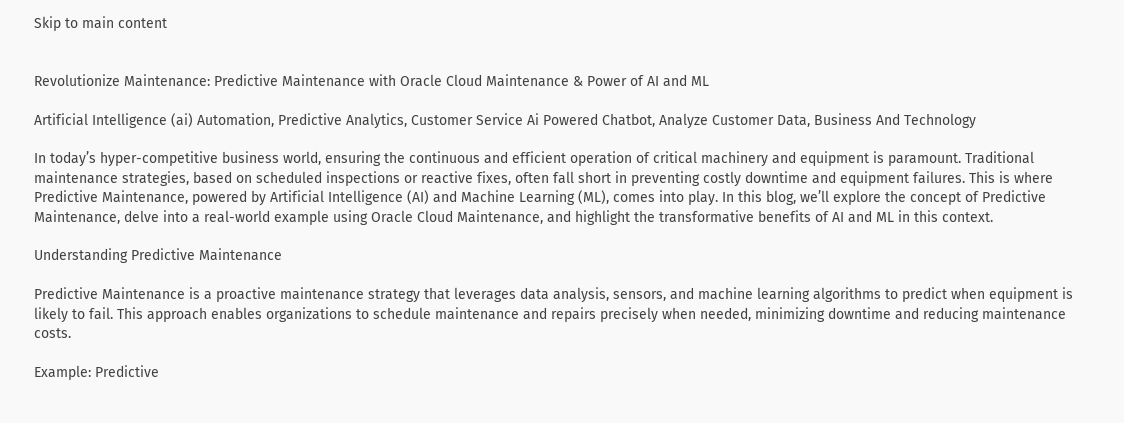Skip to main content


Revolutionize Maintenance: Predictive Maintenance with Oracle Cloud Maintenance & Power of AI and ML

Artificial Intelligence (ai) Automation, Predictive Analytics, Customer Service Ai Powered Chatbot, Analyze Customer Data, Business And Technology

In today’s hyper-competitive business world, ensuring the continuous and efficient operation of critical machinery and equipment is paramount. Traditional maintenance strategies, based on scheduled inspections or reactive fixes, often fall short in preventing costly downtime and equipment failures. This is where Predictive Maintenance, powered by Artificial Intelligence (AI) and Machine Learning (ML), comes into play. In this blog, we’ll explore the concept of Predictive Maintenance, delve into a real-world example using Oracle Cloud Maintenance, and highlight the transformative benefits of AI and ML in this context.

Understanding Predictive Maintenance

Predictive Maintenance is a proactive maintenance strategy that leverages data analysis, sensors, and machine learning algorithms to predict when equipment is likely to fail. This approach enables organizations to schedule maintenance and repairs precisely when needed, minimizing downtime and reducing maintenance costs.

Example: Predictive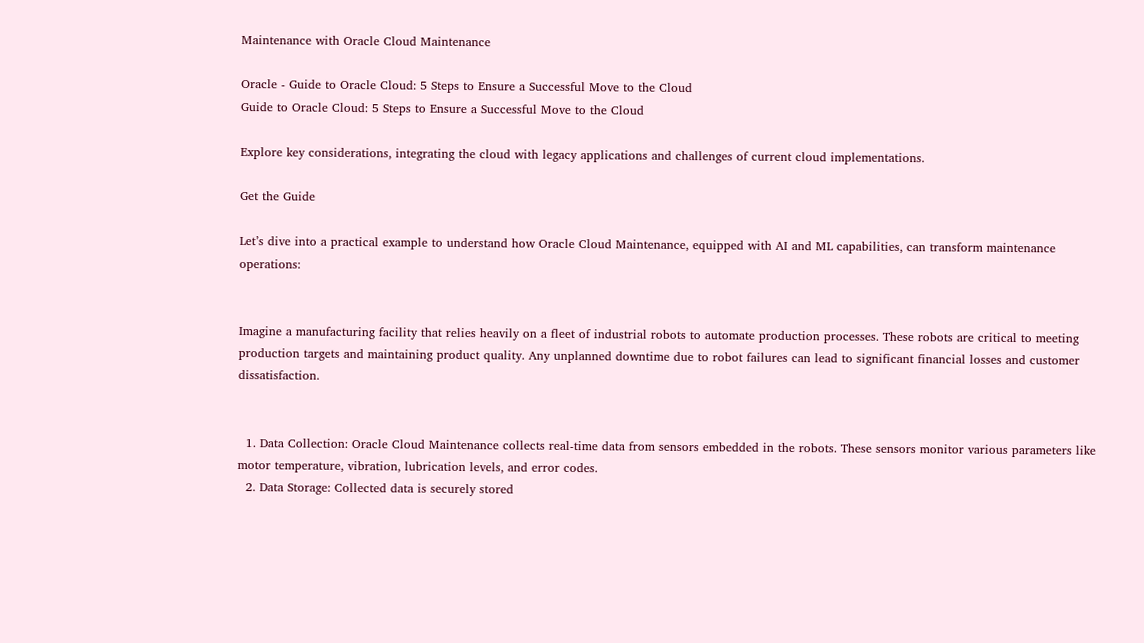Maintenance with Oracle Cloud Maintenance

Oracle - Guide to Oracle Cloud: 5 Steps to Ensure a Successful Move to the Cloud
Guide to Oracle Cloud: 5 Steps to Ensure a Successful Move to the Cloud

Explore key considerations, integrating the cloud with legacy applications and challenges of current cloud implementations.

Get the Guide

Let’s dive into a practical example to understand how Oracle Cloud Maintenance, equipped with AI and ML capabilities, can transform maintenance operations:


Imagine a manufacturing facility that relies heavily on a fleet of industrial robots to automate production processes. These robots are critical to meeting production targets and maintaining product quality. Any unplanned downtime due to robot failures can lead to significant financial losses and customer dissatisfaction.


  1. Data Collection: Oracle Cloud Maintenance collects real-time data from sensors embedded in the robots. These sensors monitor various parameters like motor temperature, vibration, lubrication levels, and error codes.
  2. Data Storage: Collected data is securely stored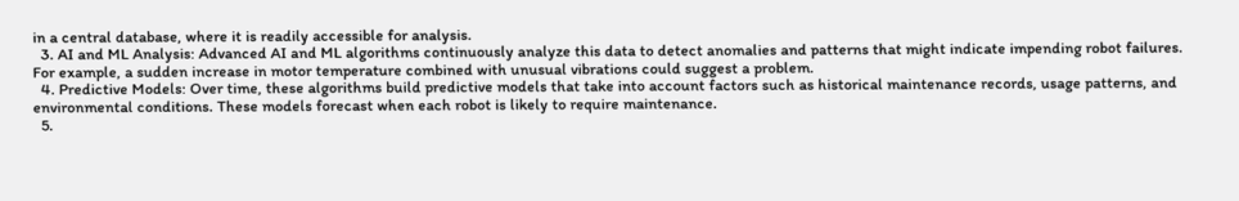in a central database, where it is readily accessible for analysis.
  3. AI and ML Analysis: Advanced AI and ML algorithms continuously analyze this data to detect anomalies and patterns that might indicate impending robot failures. For example, a sudden increase in motor temperature combined with unusual vibrations could suggest a problem.
  4. Predictive Models: Over time, these algorithms build predictive models that take into account factors such as historical maintenance records, usage patterns, and environmental conditions. These models forecast when each robot is likely to require maintenance.
  5.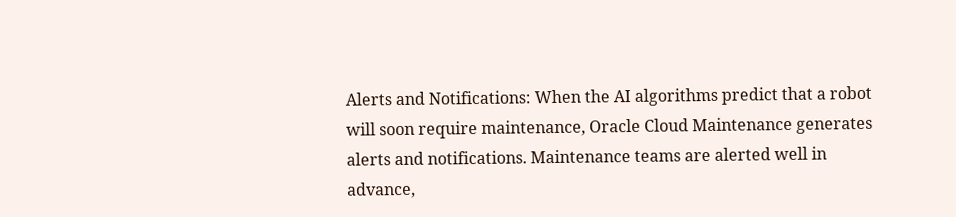Alerts and Notifications: When the AI algorithms predict that a robot will soon require maintenance, Oracle Cloud Maintenance generates alerts and notifications. Maintenance teams are alerted well in advance,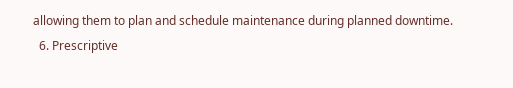allowing them to plan and schedule maintenance during planned downtime.
  6. Prescriptive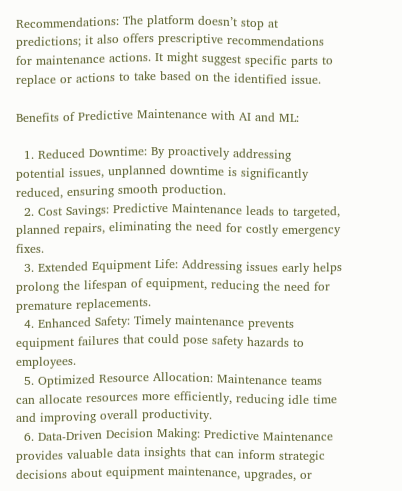Recommendations: The platform doesn’t stop at predictions; it also offers prescriptive recommendations for maintenance actions. It might suggest specific parts to replace or actions to take based on the identified issue.

Benefits of Predictive Maintenance with AI and ML:

  1. Reduced Downtime: By proactively addressing potential issues, unplanned downtime is significantly reduced, ensuring smooth production.
  2. Cost Savings: Predictive Maintenance leads to targeted, planned repairs, eliminating the need for costly emergency fixes.
  3. Extended Equipment Life: Addressing issues early helps prolong the lifespan of equipment, reducing the need for premature replacements.
  4. Enhanced Safety: Timely maintenance prevents equipment failures that could pose safety hazards to employees.
  5. Optimized Resource Allocation: Maintenance teams can allocate resources more efficiently, reducing idle time and improving overall productivity.
  6. Data-Driven Decision Making: Predictive Maintenance provides valuable data insights that can inform strategic decisions about equipment maintenance, upgrades, or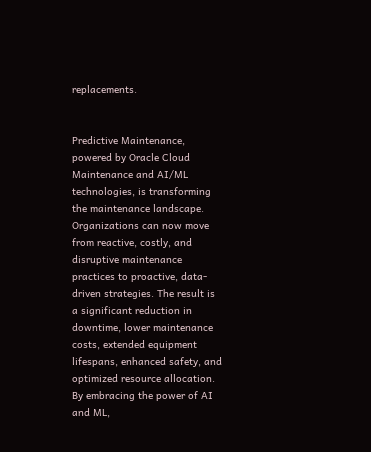replacements.


Predictive Maintenance, powered by Oracle Cloud Maintenance and AI/ML technologies, is transforming the maintenance landscape. Organizations can now move from reactive, costly, and disruptive maintenance practices to proactive, data-driven strategies. The result is a significant reduction in downtime, lower maintenance costs, extended equipment lifespans, enhanced safety, and optimized resource allocation. By embracing the power of AI and ML,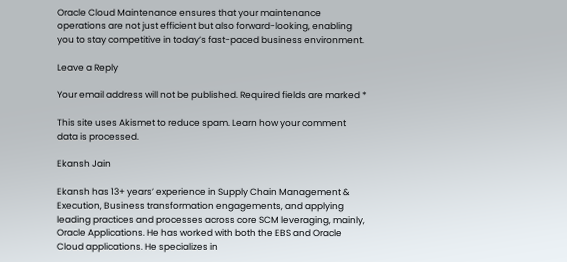Oracle Cloud Maintenance ensures that your maintenance operations are not just efficient but also forward-looking, enabling you to stay competitive in today’s fast-paced business environment.

Leave a Reply

Your email address will not be published. Required fields are marked *

This site uses Akismet to reduce spam. Learn how your comment data is processed.

Ekansh Jain

Ekansh has 13+ years’ experience in Supply Chain Management & Execution, Business transformation engagements, and applying leading practices and processes across core SCM leveraging, mainly, Oracle Applications. He has worked with both the EBS and Oracle Cloud applications. He specializes in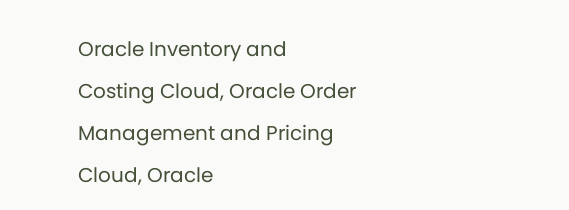Oracle Inventory and Costing Cloud, Oracle Order Management and Pricing Cloud, Oracle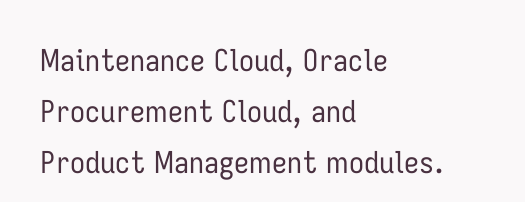Maintenance Cloud, Oracle Procurement Cloud, and Product Management modules.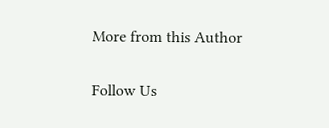More from this Author

Follow Us